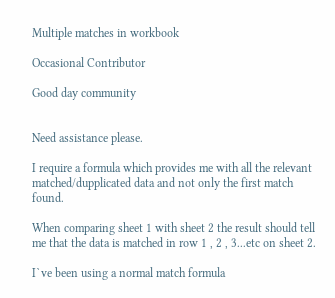Multiple matches in workbook

Occasional Contributor

Good day community


Need assistance please.

I require a formula which provides me with all the relevant matched/dupplicated data and not only the first match found.

When comparing sheet 1 with sheet 2 the result should tell me that the data is matched in row 1 , 2 , 3...etc on sheet 2.

I`ve been using a normal match formula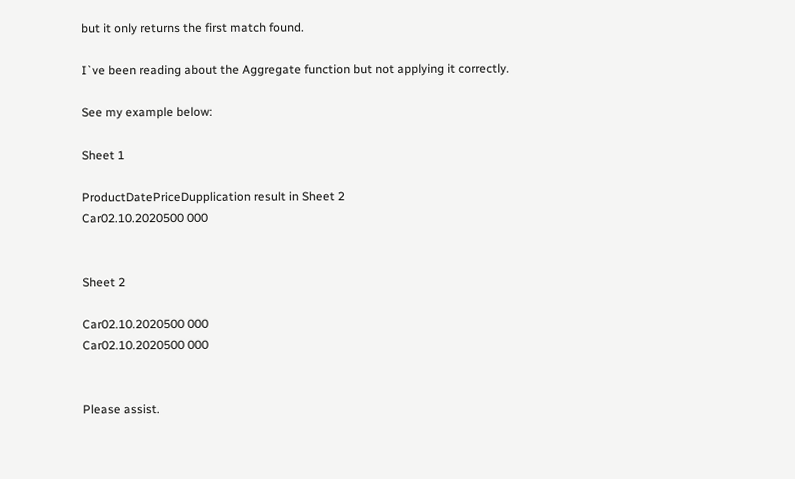but it only returns the first match found.

I`ve been reading about the Aggregate function but not applying it correctly.

See my example below:

Sheet 1

ProductDatePriceDupplication result in Sheet 2
Car02.10.2020500 000


Sheet 2

Car02.10.2020500 000
Car02.10.2020500 000


Please assist.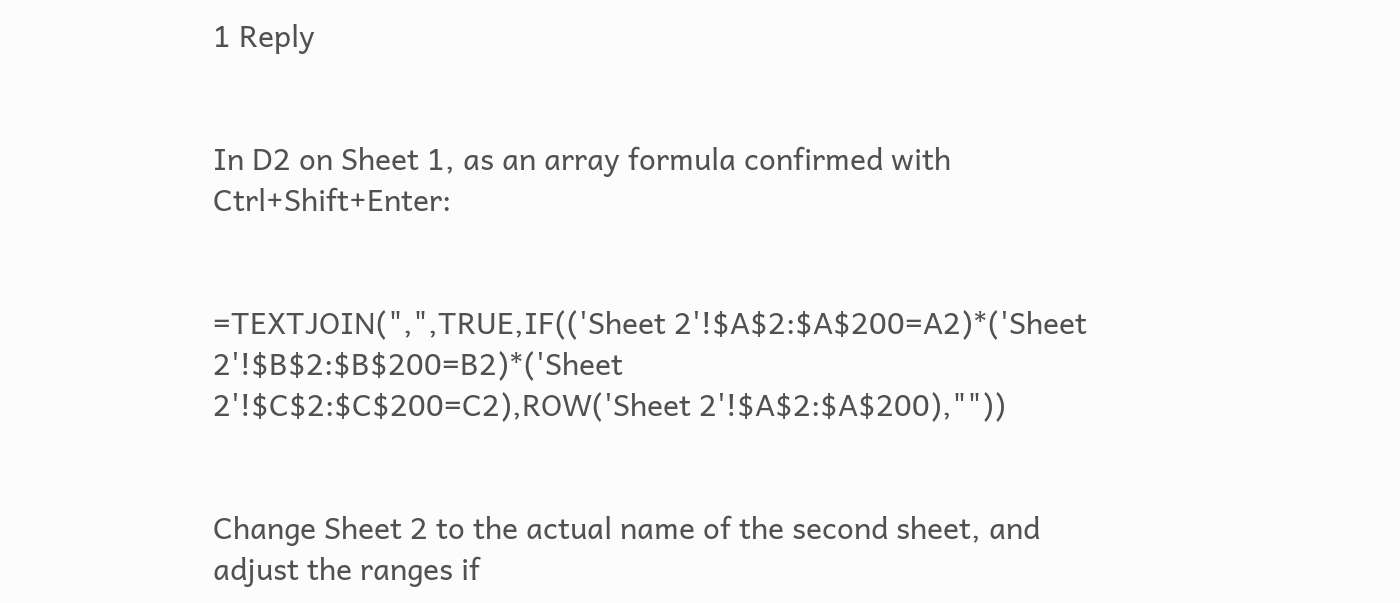1 Reply


In D2 on Sheet 1, as an array formula confirmed with Ctrl+Shift+Enter:


=TEXTJOIN(",",TRUE,IF(('Sheet 2'!$A$2:$A$200=A2)*('Sheet 2'!$B$2:$B$200=B2)*('Sheet 2'!$C$2:$C$200=C2),ROW('Sheet 2'!$A$2:$A$200),""))


Change Sheet 2 to the actual name of the second sheet, and adjust the ranges if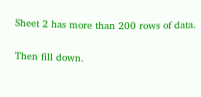Sheet 2 has more than 200 rows of data.


Then fill down.